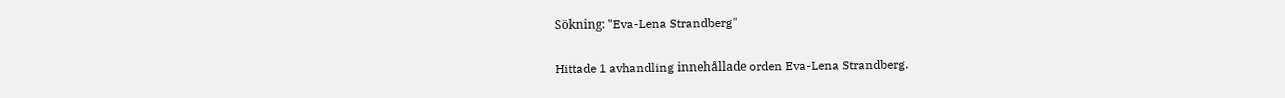Sökning: "Eva-Lena Strandberg"

Hittade 1 avhandling innehållade orden Eva-Lena Strandberg.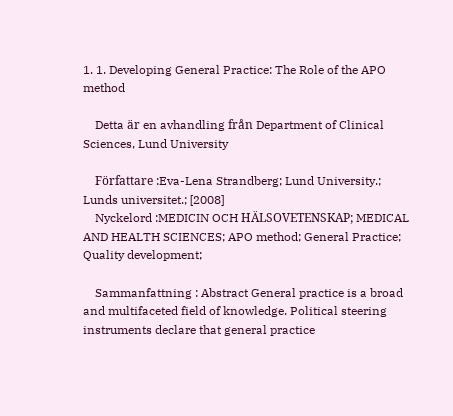1. 1. Developing General Practice: The Role of the APO method

    Detta är en avhandling från Department of Clinical Sciences, Lund University

    Författare :Eva-Lena Strandberg; Lund University.; Lunds universitet.; [2008]
    Nyckelord :MEDICIN OCH HÄLSOVETENSKAP; MEDICAL AND HEALTH SCIENCES; APO method; General Practice; Quality development;

    Sammanfattning : Abstract General practice is a broad and multifaceted field of knowledge. Political steering instruments declare that general practice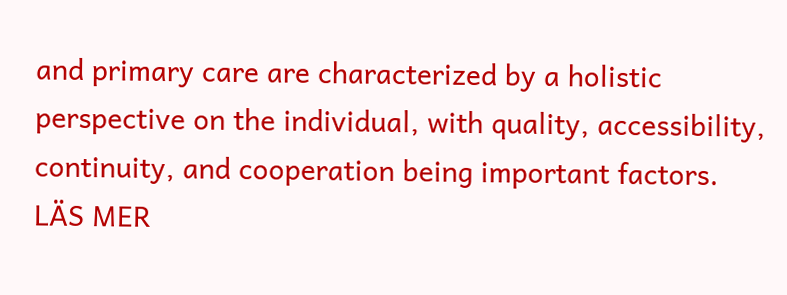and primary care are characterized by a holistic perspective on the individual, with quality, accessibility, continuity, and cooperation being important factors. LÄS MER